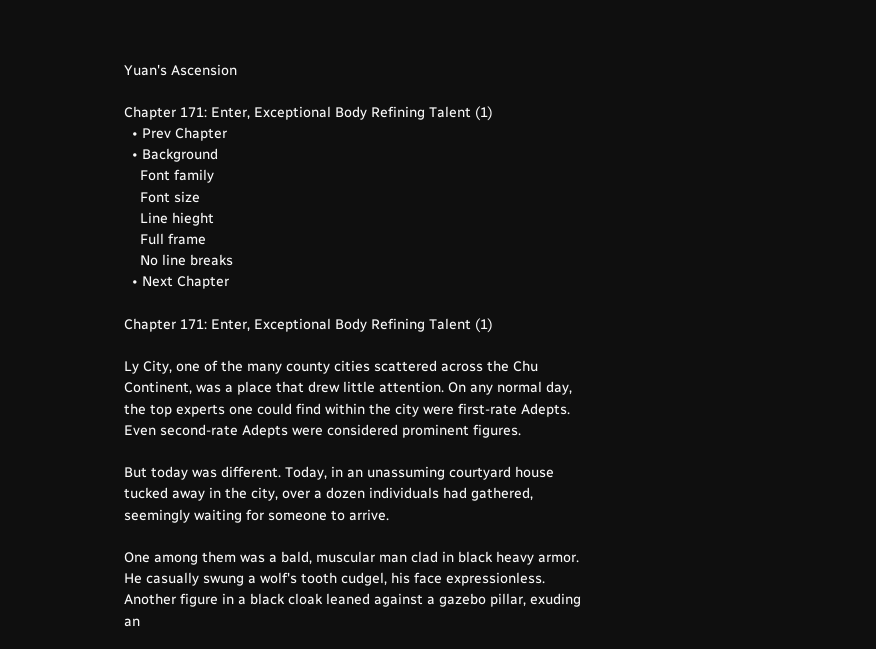Yuan's Ascension

Chapter 171: Enter, Exceptional Body Refining Talent (1)
  • Prev Chapter
  • Background
    Font family
    Font size
    Line hieght
    Full frame
    No line breaks
  • Next Chapter

Chapter 171: Enter, Exceptional Body Refining Talent (1)

Ly City, one of the many county cities scattered across the Chu Continent, was a place that drew little attention. On any normal day, the top experts one could find within the city were first-rate Adepts. Even second-rate Adepts were considered prominent figures.

But today was different. Today, in an unassuming courtyard house tucked away in the city, over a dozen individuals had gathered, seemingly waiting for someone to arrive.

One among them was a bald, muscular man clad in black heavy armor. He casually swung a wolf's tooth cudgel, his face expressionless. Another figure in a black cloak leaned against a gazebo pillar, exuding an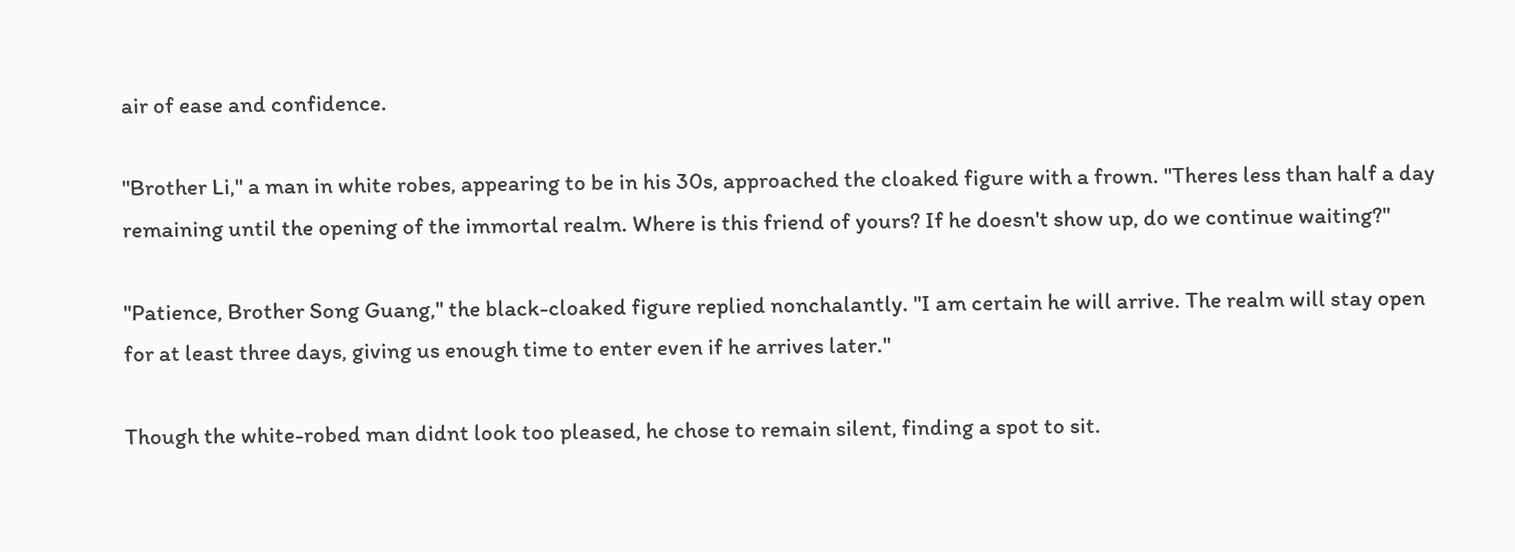air of ease and confidence.

"Brother Li," a man in white robes, appearing to be in his 30s, approached the cloaked figure with a frown. "Theres less than half a day remaining until the opening of the immortal realm. Where is this friend of yours? If he doesn't show up, do we continue waiting?"

"Patience, Brother Song Guang," the black-cloaked figure replied nonchalantly. "I am certain he will arrive. The realm will stay open for at least three days, giving us enough time to enter even if he arrives later."

Though the white-robed man didnt look too pleased, he chose to remain silent, finding a spot to sit.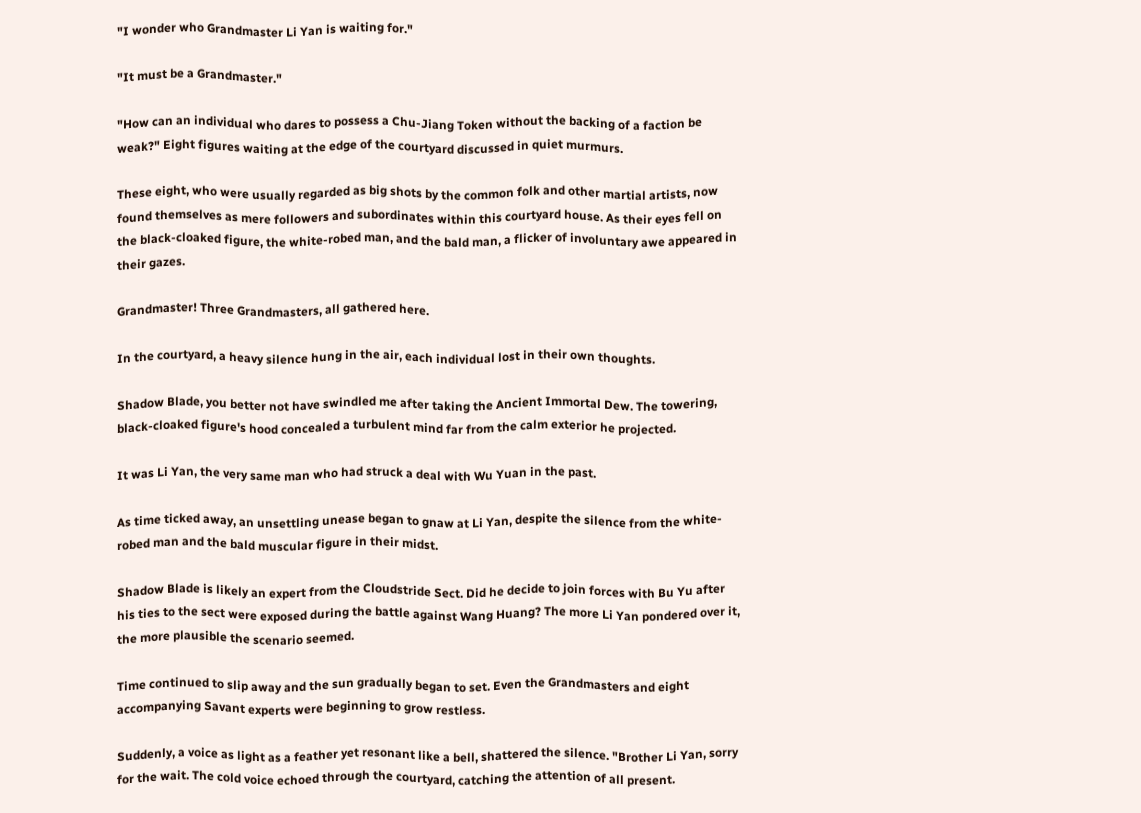"I wonder who Grandmaster Li Yan is waiting for."

"It must be a Grandmaster."

"How can an individual who dares to possess a Chu-Jiang Token without the backing of a faction be weak?" Eight figures waiting at the edge of the courtyard discussed in quiet murmurs.

These eight, who were usually regarded as big shots by the common folk and other martial artists, now found themselves as mere followers and subordinates within this courtyard house. As their eyes fell on the black-cloaked figure, the white-robed man, and the bald man, a flicker of involuntary awe appeared in their gazes.

Grandmaster! Three Grandmasters, all gathered here.

In the courtyard, a heavy silence hung in the air, each individual lost in their own thoughts.

Shadow Blade, you better not have swindled me after taking the Ancient Immortal Dew. The towering, black-cloaked figure's hood concealed a turbulent mind far from the calm exterior he projected.

It was Li Yan, the very same man who had struck a deal with Wu Yuan in the past.

As time ticked away, an unsettling unease began to gnaw at Li Yan, despite the silence from the white-robed man and the bald muscular figure in their midst.

Shadow Blade is likely an expert from the Cloudstride Sect. Did he decide to join forces with Bu Yu after his ties to the sect were exposed during the battle against Wang Huang? The more Li Yan pondered over it, the more plausible the scenario seemed.

Time continued to slip away and the sun gradually began to set. Even the Grandmasters and eight accompanying Savant experts were beginning to grow restless.

Suddenly, a voice as light as a feather yet resonant like a bell, shattered the silence. "Brother Li Yan, sorry for the wait. The cold voice echoed through the courtyard, catching the attention of all present.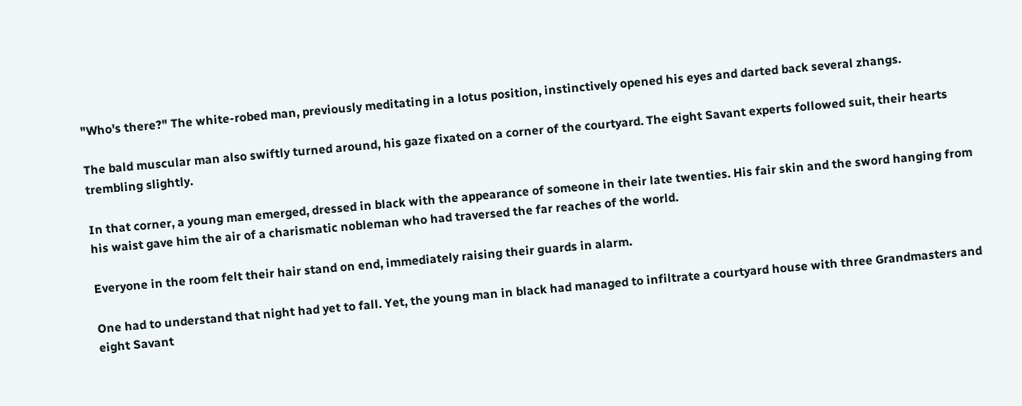"Who's there?" The white-robed man, previously meditating in a lotus position, instinctively opened his eyes and darted back several zhangs.

The bald muscular man also swiftly turned around, his gaze fixated on a corner of the courtyard. The eight Savant experts followed suit, their hearts trembling slightly.

In that corner, a young man emerged, dressed in black with the appearance of someone in their late twenties. His fair skin and the sword hanging from his waist gave him the air of a charismatic nobleman who had traversed the far reaches of the world.

Everyone in the room felt their hair stand on end, immediately raising their guards in alarm.

One had to understand that night had yet to fall. Yet, the young man in black had managed to infiltrate a courtyard house with three Grandmasters and eight Savant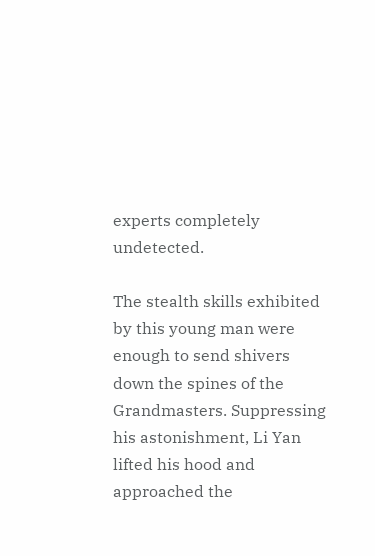experts completely undetected.

The stealth skills exhibited by this young man were enough to send shivers down the spines of the Grandmasters. Suppressing his astonishment, Li Yan lifted his hood and approached the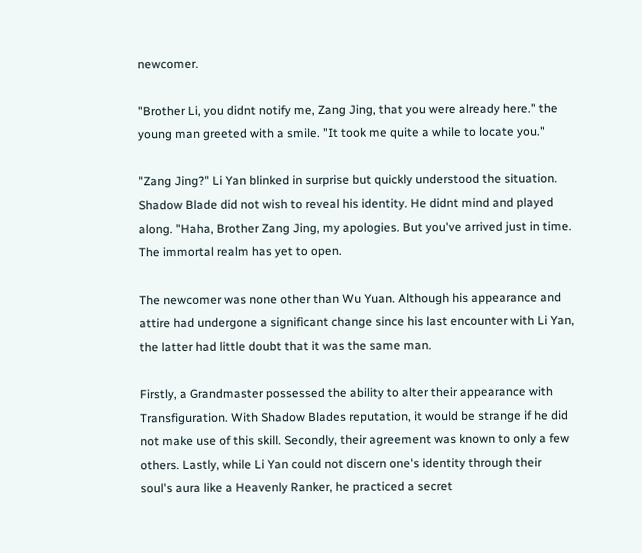newcomer.

"Brother Li, you didnt notify me, Zang Jing, that you were already here." the young man greeted with a smile. "It took me quite a while to locate you."

"Zang Jing?" Li Yan blinked in surprise but quickly understood the situation. Shadow Blade did not wish to reveal his identity. He didnt mind and played along. "Haha, Brother Zang Jing, my apologies. But you've arrived just in time. The immortal realm has yet to open.

The newcomer was none other than Wu Yuan. Although his appearance and attire had undergone a significant change since his last encounter with Li Yan, the latter had little doubt that it was the same man.

Firstly, a Grandmaster possessed the ability to alter their appearance with Transfiguration. With Shadow Blades reputation, it would be strange if he did not make use of this skill. Secondly, their agreement was known to only a few others. Lastly, while Li Yan could not discern one's identity through their soul's aura like a Heavenly Ranker, he practiced a secret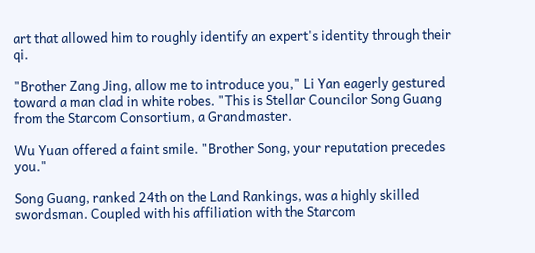art that allowed him to roughly identify an expert's identity through their qi.

"Brother Zang Jing, allow me to introduce you," Li Yan eagerly gestured toward a man clad in white robes. "This is Stellar Councilor Song Guang from the Starcom Consortium, a Grandmaster.

Wu Yuan offered a faint smile. "Brother Song, your reputation precedes you."

Song Guang, ranked 24th on the Land Rankings, was a highly skilled swordsman. Coupled with his affiliation with the Starcom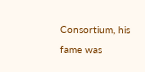Consortium, his fame was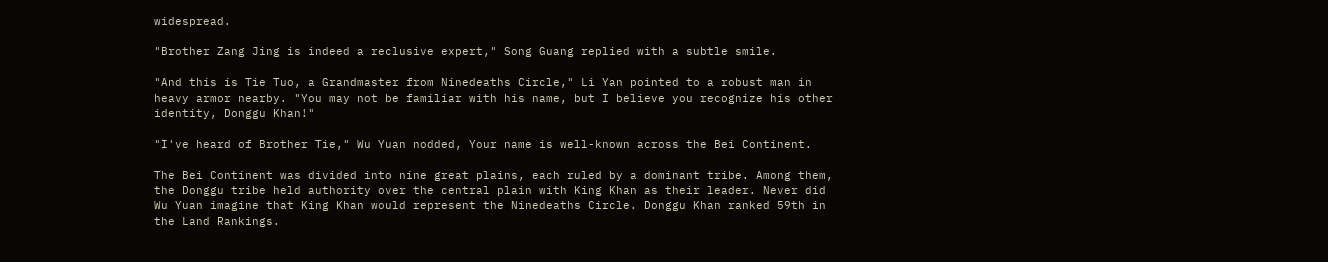widespread.

"Brother Zang Jing is indeed a reclusive expert," Song Guang replied with a subtle smile.

"And this is Tie Tuo, a Grandmaster from Ninedeaths Circle," Li Yan pointed to a robust man in heavy armor nearby. "You may not be familiar with his name, but I believe you recognize his other identity, Donggu Khan!"

"I've heard of Brother Tie," Wu Yuan nodded, Your name is well-known across the Bei Continent.

The Bei Continent was divided into nine great plains, each ruled by a dominant tribe. Among them, the Donggu tribe held authority over the central plain with King Khan as their leader. Never did Wu Yuan imagine that King Khan would represent the Ninedeaths Circle. Donggu Khan ranked 59th in the Land Rankings.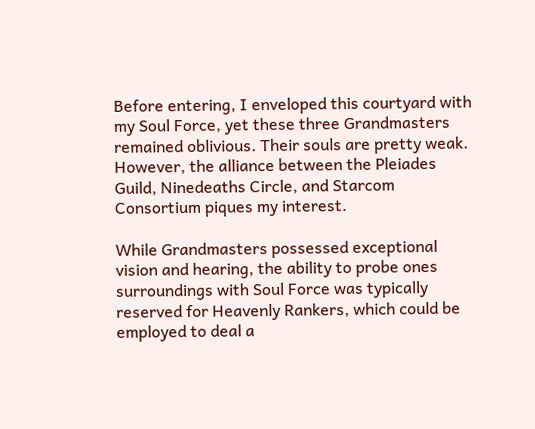Before entering, I enveloped this courtyard with my Soul Force, yet these three Grandmasters remained oblivious. Their souls are pretty weak. However, the alliance between the Pleiades Guild, Ninedeaths Circle, and Starcom Consortium piques my interest.

While Grandmasters possessed exceptional vision and hearing, the ability to probe ones surroundings with Soul Force was typically reserved for Heavenly Rankers, which could be employed to deal a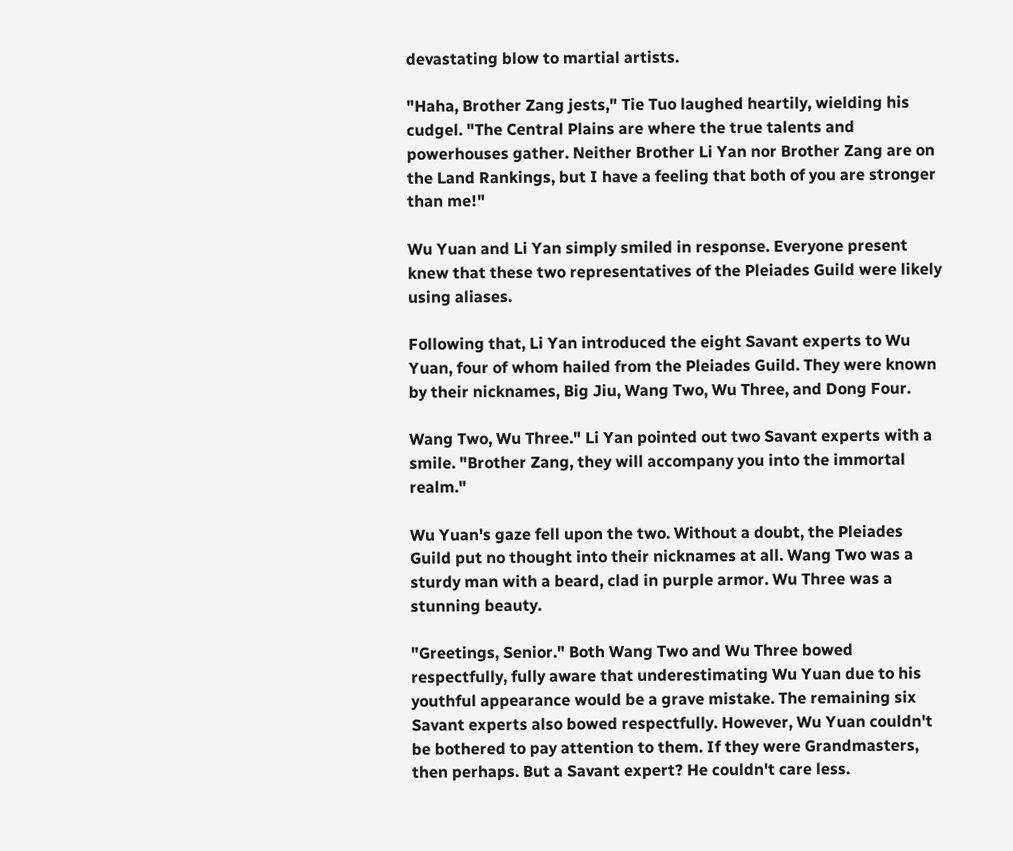devastating blow to martial artists.

"Haha, Brother Zang jests," Tie Tuo laughed heartily, wielding his cudgel. "The Central Plains are where the true talents and powerhouses gather. Neither Brother Li Yan nor Brother Zang are on the Land Rankings, but I have a feeling that both of you are stronger than me!"

Wu Yuan and Li Yan simply smiled in response. Everyone present knew that these two representatives of the Pleiades Guild were likely using aliases.

Following that, Li Yan introduced the eight Savant experts to Wu Yuan, four of whom hailed from the Pleiades Guild. They were known by their nicknames, Big Jiu, Wang Two, Wu Three, and Dong Four.

Wang Two, Wu Three." Li Yan pointed out two Savant experts with a smile. "Brother Zang, they will accompany you into the immortal realm."

Wu Yuan's gaze fell upon the two. Without a doubt, the Pleiades Guild put no thought into their nicknames at all. Wang Two was a sturdy man with a beard, clad in purple armor. Wu Three was a stunning beauty.

"Greetings, Senior." Both Wang Two and Wu Three bowed respectfully, fully aware that underestimating Wu Yuan due to his youthful appearance would be a grave mistake. The remaining six Savant experts also bowed respectfully. However, Wu Yuan couldn't be bothered to pay attention to them. If they were Grandmasters, then perhaps. But a Savant expert? He couldn't care less.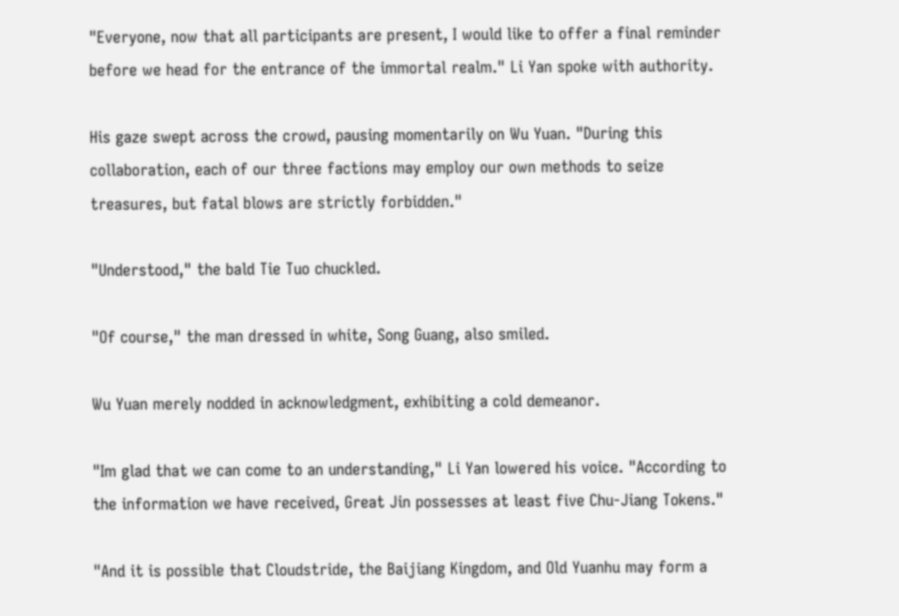"Everyone, now that all participants are present, I would like to offer a final reminder before we head for the entrance of the immortal realm." Li Yan spoke with authority.

His gaze swept across the crowd, pausing momentarily on Wu Yuan. "During this collaboration, each of our three factions may employ our own methods to seize treasures, but fatal blows are strictly forbidden."

"Understood," the bald Tie Tuo chuckled.

"Of course," the man dressed in white, Song Guang, also smiled.

Wu Yuan merely nodded in acknowledgment, exhibiting a cold demeanor.

"Im glad that we can come to an understanding," Li Yan lowered his voice. "According to the information we have received, Great Jin possesses at least five Chu-Jiang Tokens."

"And it is possible that Cloudstride, the Baijiang Kingdom, and Old Yuanhu may form a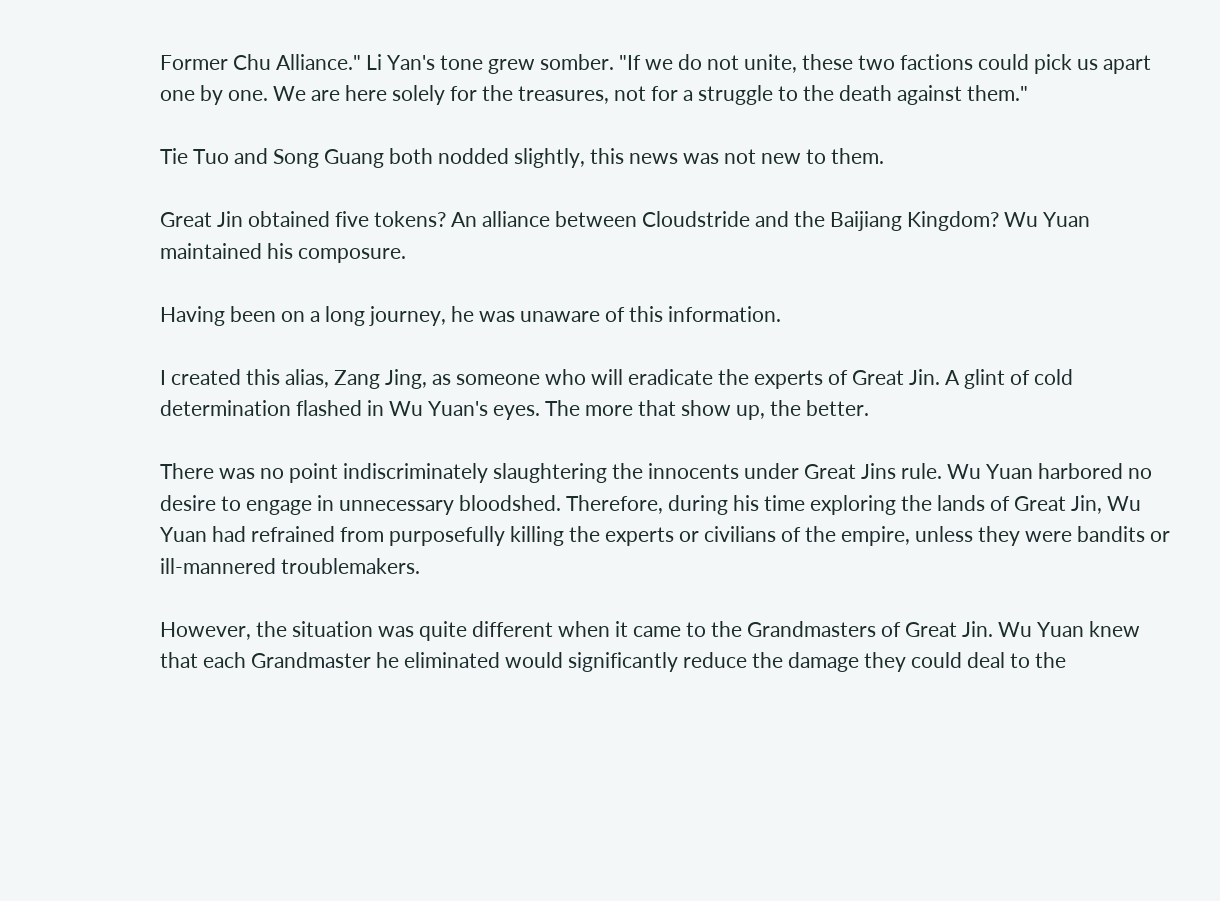Former Chu Alliance." Li Yan's tone grew somber. "If we do not unite, these two factions could pick us apart one by one. We are here solely for the treasures, not for a struggle to the death against them."

Tie Tuo and Song Guang both nodded slightly, this news was not new to them.

Great Jin obtained five tokens? An alliance between Cloudstride and the Baijiang Kingdom? Wu Yuan maintained his composure.

Having been on a long journey, he was unaware of this information.

I created this alias, Zang Jing, as someone who will eradicate the experts of Great Jin. A glint of cold determination flashed in Wu Yuan's eyes. The more that show up, the better.

There was no point indiscriminately slaughtering the innocents under Great Jins rule. Wu Yuan harbored no desire to engage in unnecessary bloodshed. Therefore, during his time exploring the lands of Great Jin, Wu Yuan had refrained from purposefully killing the experts or civilians of the empire, unless they were bandits or ill-mannered troublemakers.

However, the situation was quite different when it came to the Grandmasters of Great Jin. Wu Yuan knew that each Grandmaster he eliminated would significantly reduce the damage they could deal to the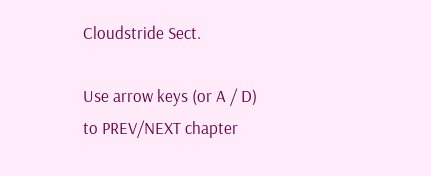Cloudstride Sect.

Use arrow keys (or A / D) to PREV/NEXT chapter